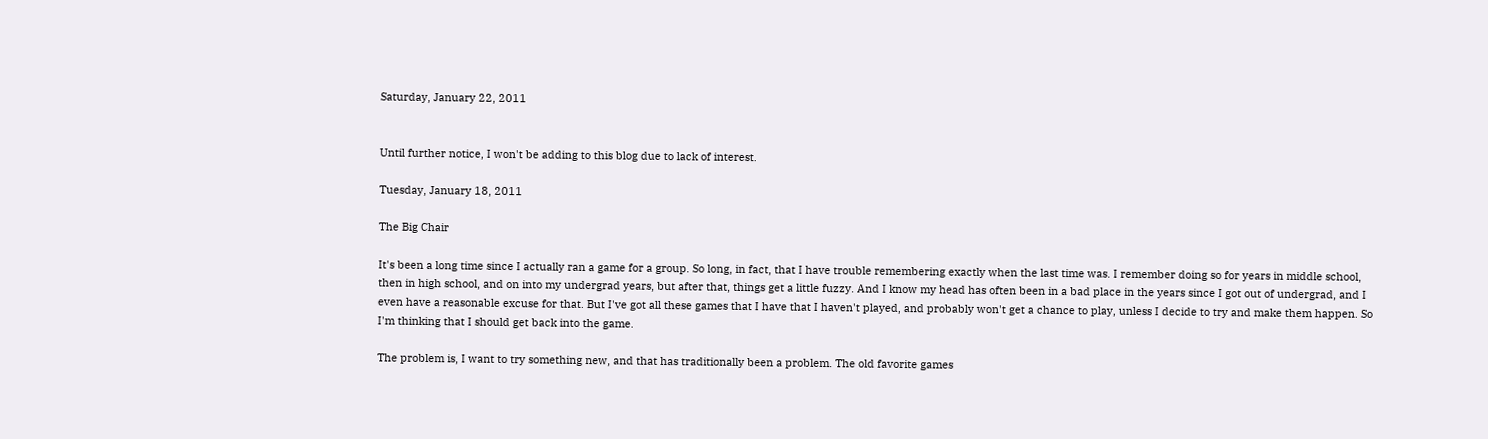Saturday, January 22, 2011


Until further notice, I won't be adding to this blog due to lack of interest.

Tuesday, January 18, 2011

The Big Chair

It's been a long time since I actually ran a game for a group. So long, in fact, that I have trouble remembering exactly when the last time was. I remember doing so for years in middle school, then in high school, and on into my undergrad years, but after that, things get a little fuzzy. And I know my head has often been in a bad place in the years since I got out of undergrad, and I even have a reasonable excuse for that. But I've got all these games that I have that I haven't played, and probably won't get a chance to play, unless I decide to try and make them happen. So I'm thinking that I should get back into the game.

The problem is, I want to try something new, and that has traditionally been a problem. The old favorite games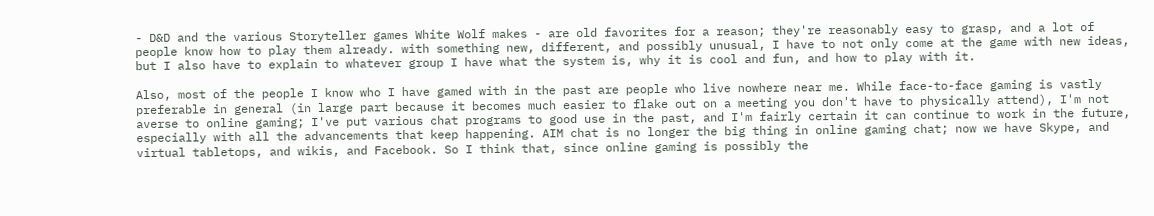- D&D and the various Storyteller games White Wolf makes - are old favorites for a reason; they're reasonably easy to grasp, and a lot of people know how to play them already. with something new, different, and possibly unusual, I have to not only come at the game with new ideas, but I also have to explain to whatever group I have what the system is, why it is cool and fun, and how to play with it.

Also, most of the people I know who I have gamed with in the past are people who live nowhere near me. While face-to-face gaming is vastly preferable in general (in large part because it becomes much easier to flake out on a meeting you don't have to physically attend), I'm not averse to online gaming; I've put various chat programs to good use in the past, and I'm fairly certain it can continue to work in the future, especially with all the advancements that keep happening. AIM chat is no longer the big thing in online gaming chat; now we have Skype, and virtual tabletops, and wikis, and Facebook. So I think that, since online gaming is possibly the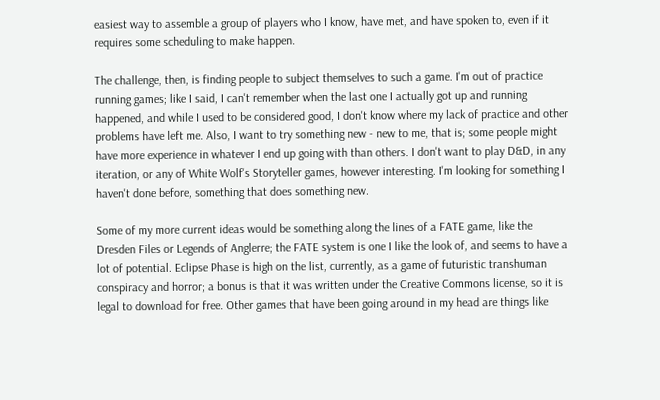easiest way to assemble a group of players who I know, have met, and have spoken to, even if it requires some scheduling to make happen.

The challenge, then, is finding people to subject themselves to such a game. I'm out of practice running games; like I said, I can't remember when the last one I actually got up and running happened, and while I used to be considered good, I don't know where my lack of practice and other problems have left me. Also, I want to try something new - new to me, that is; some people might have more experience in whatever I end up going with than others. I don't want to play D&D, in any iteration, or any of White Wolf's Storyteller games, however interesting. I'm looking for something I haven't done before, something that does something new.

Some of my more current ideas would be something along the lines of a FATE game, like the Dresden Files or Legends of Anglerre; the FATE system is one I like the look of, and seems to have a lot of potential. Eclipse Phase is high on the list, currently, as a game of futuristic transhuman conspiracy and horror; a bonus is that it was written under the Creative Commons license, so it is legal to download for free. Other games that have been going around in my head are things like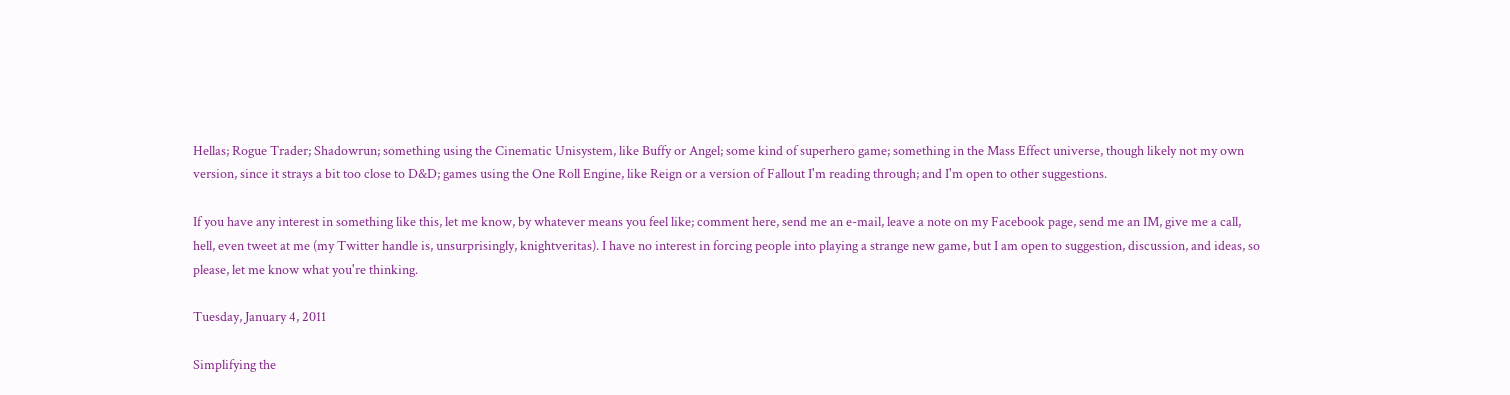Hellas; Rogue Trader; Shadowrun; something using the Cinematic Unisystem, like Buffy or Angel; some kind of superhero game; something in the Mass Effect universe, though likely not my own version, since it strays a bit too close to D&D; games using the One Roll Engine, like Reign or a version of Fallout I'm reading through; and I'm open to other suggestions.

If you have any interest in something like this, let me know, by whatever means you feel like; comment here, send me an e-mail, leave a note on my Facebook page, send me an IM, give me a call, hell, even tweet at me (my Twitter handle is, unsurprisingly, knightveritas). I have no interest in forcing people into playing a strange new game, but I am open to suggestion, discussion, and ideas, so please, let me know what you're thinking.

Tuesday, January 4, 2011

Simplifying the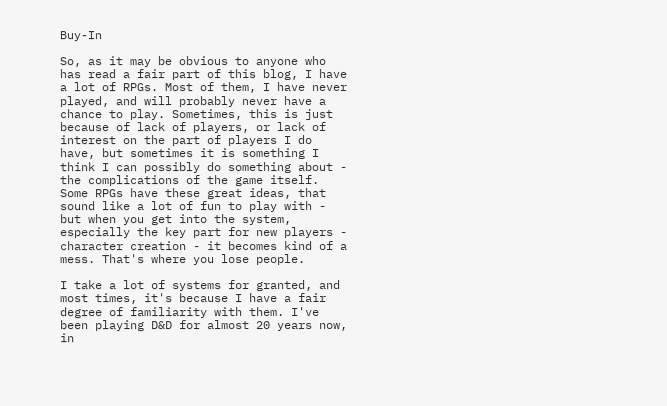Buy-In

So, as it may be obvious to anyone who has read a fair part of this blog, I have a lot of RPGs. Most of them, I have never played, and will probably never have a chance to play. Sometimes, this is just because of lack of players, or lack of interest on the part of players I do have, but sometimes it is something I think I can possibly do something about - the complications of the game itself. Some RPGs have these great ideas, that sound like a lot of fun to play with - but when you get into the system, especially the key part for new players - character creation - it becomes kind of a mess. That's where you lose people.

I take a lot of systems for granted, and most times, it's because I have a fair degree of familiarity with them. I've been playing D&D for almost 20 years now, in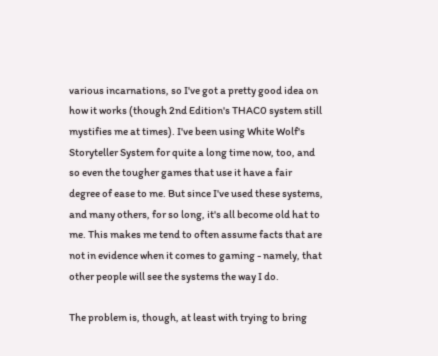various incarnations, so I've got a pretty good idea on how it works (though 2nd Edition's THAC0 system still mystifies me at times). I've been using White Wolf's Storyteller System for quite a long time now, too, and so even the tougher games that use it have a fair degree of ease to me. But since I've used these systems, and many others, for so long, it's all become old hat to me. This makes me tend to often assume facts that are not in evidence when it comes to gaming - namely, that other people will see the systems the way I do.

The problem is, though, at least with trying to bring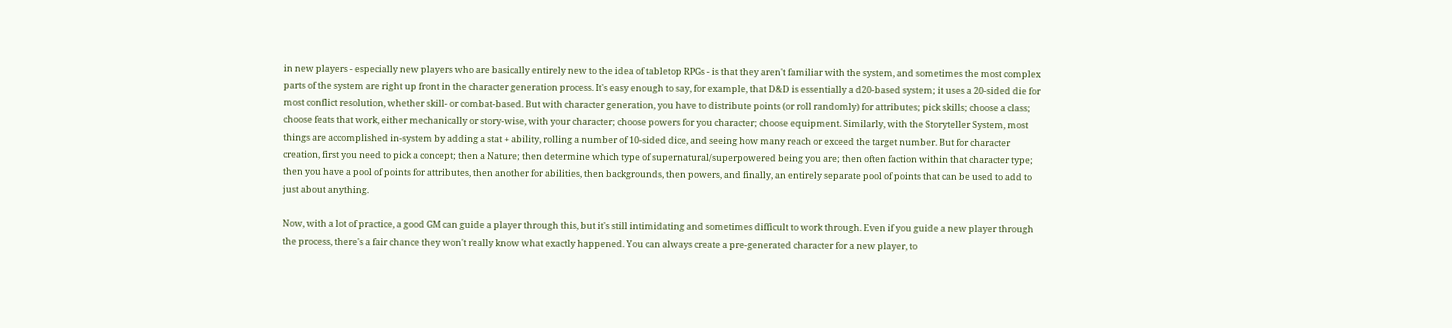in new players - especially new players who are basically entirely new to the idea of tabletop RPGs - is that they aren't familiar with the system, and sometimes the most complex parts of the system are right up front in the character generation process. It's easy enough to say, for example, that D&D is essentially a d20-based system; it uses a 20-sided die for most conflict resolution, whether skill- or combat-based. But with character generation, you have to distribute points (or roll randomly) for attributes; pick skills; choose a class; choose feats that work, either mechanically or story-wise, with your character; choose powers for you character; choose equipment. Similarly, with the Storyteller System, most things are accomplished in-system by adding a stat + ability, rolling a number of 10-sided dice, and seeing how many reach or exceed the target number. But for character creation, first you need to pick a concept; then a Nature; then determine which type of supernatural/superpowered being you are; then often faction within that character type; then you have a pool of points for attributes, then another for abilities, then backgrounds, then powers, and finally, an entirely separate pool of points that can be used to add to just about anything.

Now, with a lot of practice, a good GM can guide a player through this, but it's still intimidating and sometimes difficult to work through. Even if you guide a new player through the process, there's a fair chance they won't really know what exactly happened. You can always create a pre-generated character for a new player, to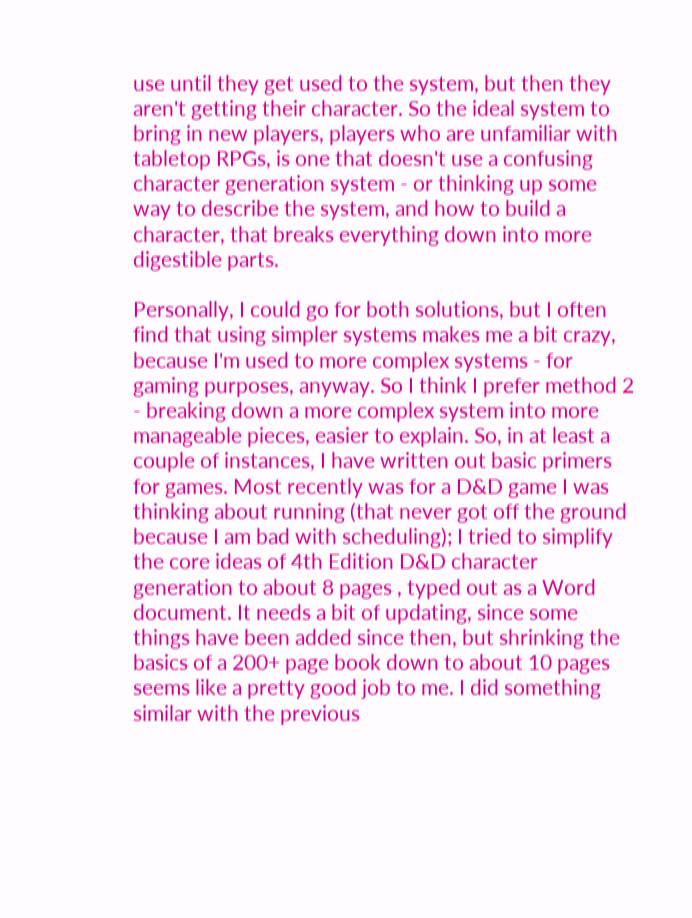use until they get used to the system, but then they aren't getting their character. So the ideal system to bring in new players, players who are unfamiliar with tabletop RPGs, is one that doesn't use a confusing character generation system - or thinking up some way to describe the system, and how to build a character, that breaks everything down into more digestible parts.

Personally, I could go for both solutions, but I often find that using simpler systems makes me a bit crazy, because I'm used to more complex systems - for gaming purposes, anyway. So I think I prefer method 2 - breaking down a more complex system into more manageable pieces, easier to explain. So, in at least a couple of instances, I have written out basic primers for games. Most recently was for a D&D game I was thinking about running (that never got off the ground because I am bad with scheduling); I tried to simplify the core ideas of 4th Edition D&D character generation to about 8 pages , typed out as a Word document. It needs a bit of updating, since some things have been added since then, but shrinking the basics of a 200+ page book down to about 10 pages seems like a pretty good job to me. I did something similar with the previous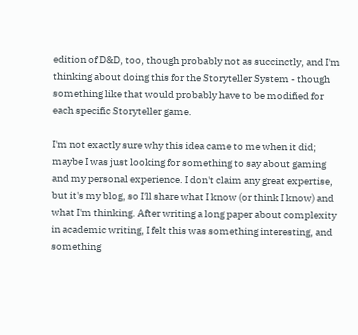edition of D&D, too, though probably not as succinctly, and I'm thinking about doing this for the Storyteller System - though something like that would probably have to be modified for each specific Storyteller game.

I'm not exactly sure why this idea came to me when it did; maybe I was just looking for something to say about gaming and my personal experience. I don't claim any great expertise, but it's my blog, so I'll share what I know (or think I know) and what I'm thinking. After writing a long paper about complexity in academic writing, I felt this was something interesting, and something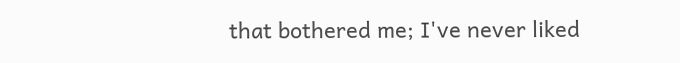that bothered me; I've never liked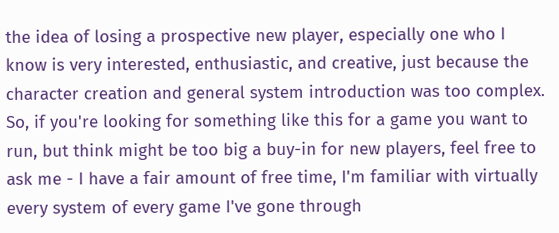the idea of losing a prospective new player, especially one who I know is very interested, enthusiastic, and creative, just because the character creation and general system introduction was too complex. So, if you're looking for something like this for a game you want to run, but think might be too big a buy-in for new players, feel free to ask me - I have a fair amount of free time, I'm familiar with virtually every system of every game I've gone through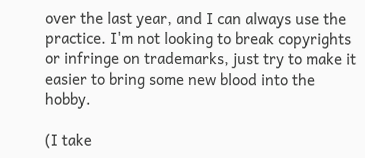over the last year, and I can always use the practice. I'm not looking to break copyrights or infringe on trademarks, just try to make it easier to bring some new blood into the hobby.

(I take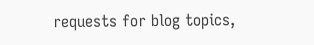requests for blog topics,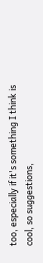too, especially if it's something I think is cool, so suggestions,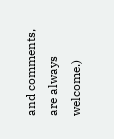and comments, are always welcome.)